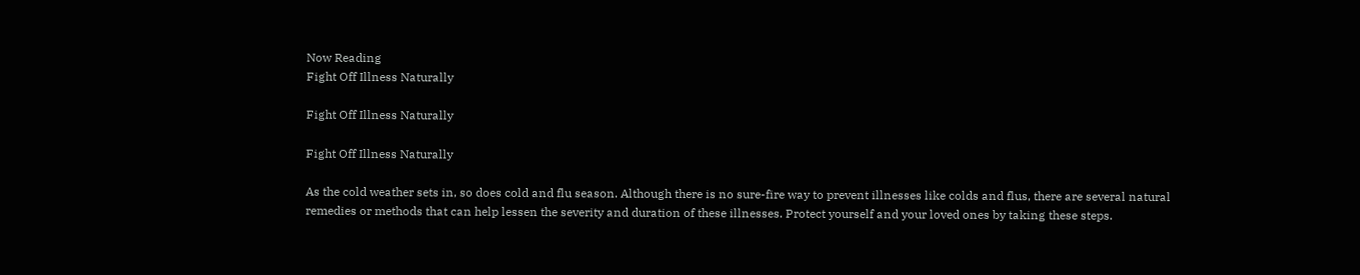Now Reading
Fight Off Illness Naturally

Fight Off Illness Naturally

Fight Off Illness Naturally

As the cold weather sets in, so does cold and flu season. Although there is no sure-fire way to prevent illnesses like colds and flus, there are several natural remedies or methods that can help lessen the severity and duration of these illnesses. Protect yourself and your loved ones by taking these steps.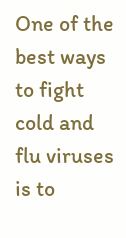One of the best ways to fight cold and flu viruses is to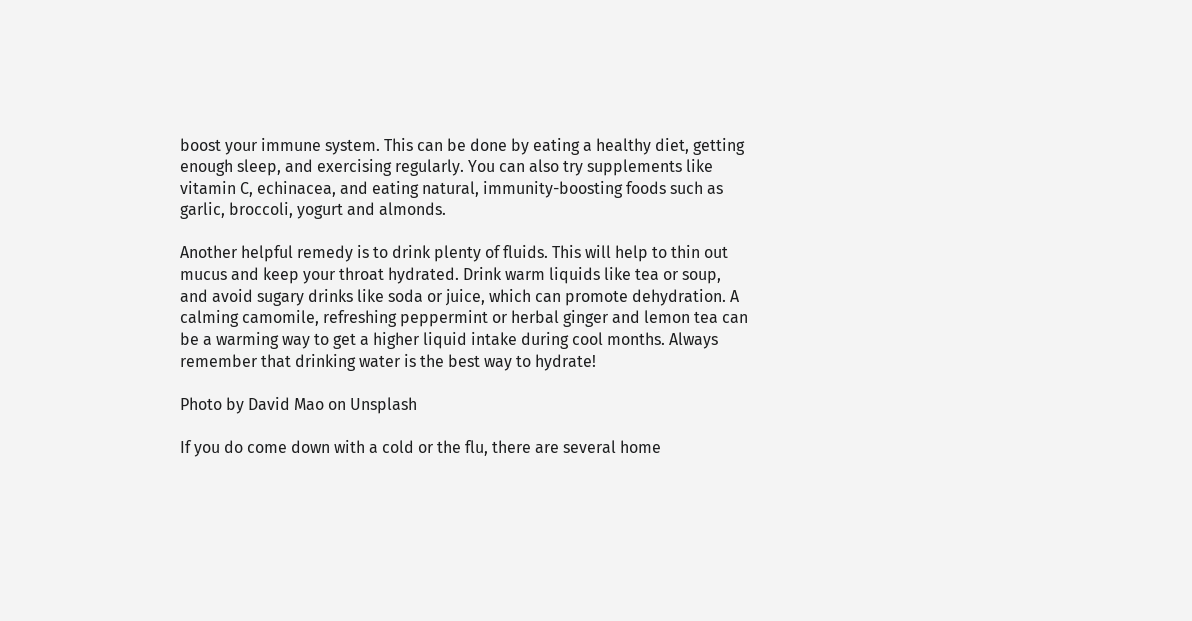boost your immune system. This can be done by eating a healthy diet, getting enough sleep, and exercising regularly. You can also try supplements like vitamin C, echinacea, and eating natural, immunity-boosting foods such as garlic, broccoli, yogurt and almonds.

Another helpful remedy is to drink plenty of fluids. This will help to thin out mucus and keep your throat hydrated. Drink warm liquids like tea or soup, and avoid sugary drinks like soda or juice, which can promote dehydration. A calming camomile, refreshing peppermint or herbal ginger and lemon tea can be a warming way to get a higher liquid intake during cool months. Always remember that drinking water is the best way to hydrate!

Photo by David Mao on Unsplash

If you do come down with a cold or the flu, there are several home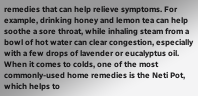remedies that can help relieve symptoms. For example, drinking honey and lemon tea can help soothe a sore throat, while inhaling steam from a bowl of hot water can clear congestion, especially with a few drops of lavender or eucalyptus oil. When it comes to colds, one of the most commonly-used home remedies is the Neti Pot, which helps to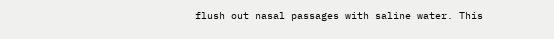flush out nasal passages with saline water. This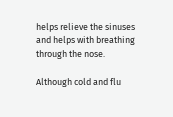helps relieve the sinuses and helps with breathing through the nose.

Although cold and flu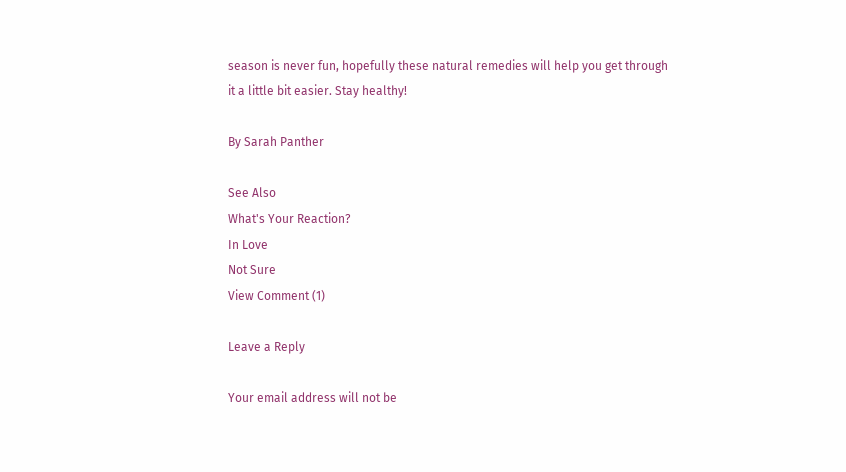season is never fun, hopefully these natural remedies will help you get through it a little bit easier. Stay healthy!

By Sarah Panther

See Also
What's Your Reaction?
In Love
Not Sure
View Comment (1)

Leave a Reply

Your email address will not be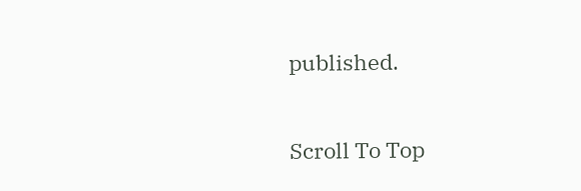published.

Scroll To Top